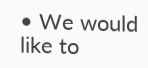• We would like to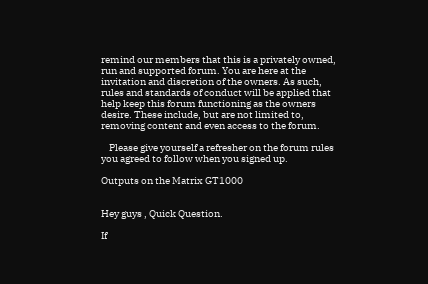remind our members that this is a privately owned, run and supported forum. You are here at the invitation and discretion of the owners. As such, rules and standards of conduct will be applied that help keep this forum functioning as the owners desire. These include, but are not limited to, removing content and even access to the forum.

    Please give yourself a refresher on the forum rules you agreed to follow when you signed up.

Outputs on the Matrix GT1000


Hey guys , Quick Question.

If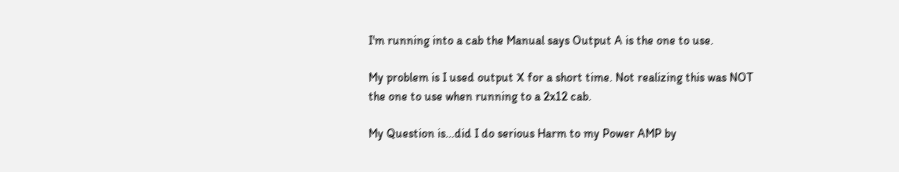I'm running into a cab the Manual says Output A is the one to use.

My problem is I used output X for a short time. Not realizing this was NOT the one to use when running to a 2x12 cab.

My Question is...did I do serious Harm to my Power AMP by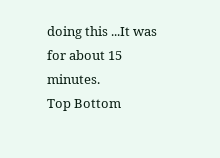doing this ...It was for about 15 minutes.
Top Bottom